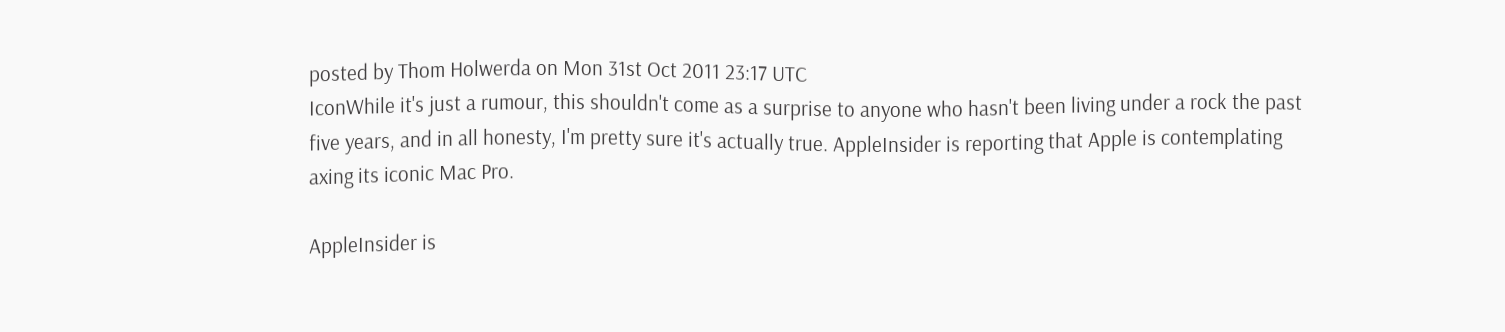posted by Thom Holwerda on Mon 31st Oct 2011 23:17 UTC
IconWhile it's just a rumour, this shouldn't come as a surprise to anyone who hasn't been living under a rock the past five years, and in all honesty, I'm pretty sure it's actually true. AppleInsider is reporting that Apple is contemplating axing its iconic Mac Pro.

AppleInsider is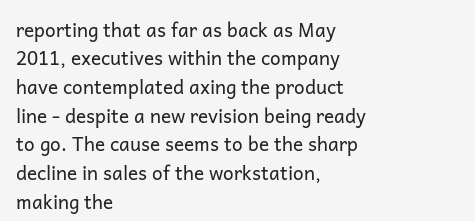reporting that as far as back as May 2011, executives within the company have contemplated axing the product line - despite a new revision being ready to go. The cause seems to be the sharp decline in sales of the workstation, making the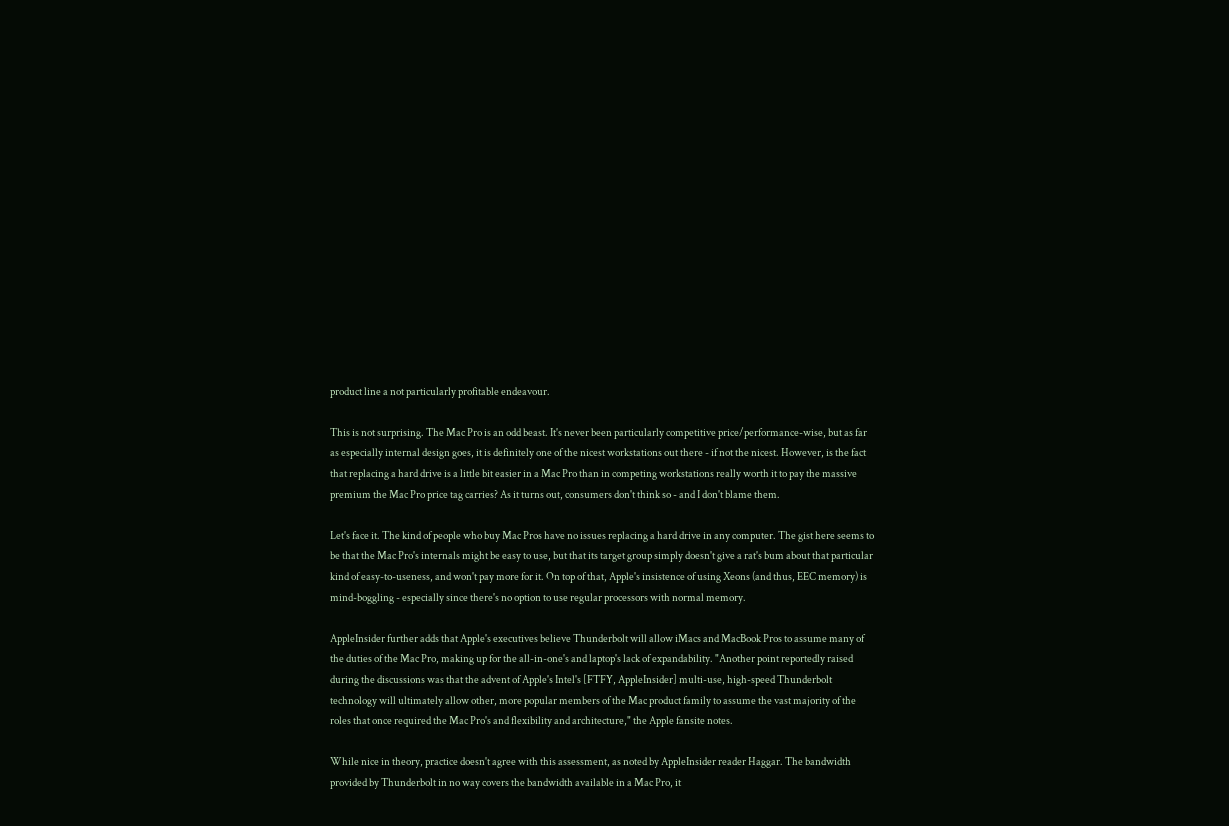product line a not particularly profitable endeavour.

This is not surprising. The Mac Pro is an odd beast. It's never been particularly competitive price/performance-wise, but as far as especially internal design goes, it is definitely one of the nicest workstations out there - if not the nicest. However, is the fact that replacing a hard drive is a little bit easier in a Mac Pro than in competing workstations really worth it to pay the massive premium the Mac Pro price tag carries? As it turns out, consumers don't think so - and I don't blame them.

Let's face it. The kind of people who buy Mac Pros have no issues replacing a hard drive in any computer. The gist here seems to be that the Mac Pro's internals might be easy to use, but that its target group simply doesn't give a rat's bum about that particular kind of easy-to-useness, and won't pay more for it. On top of that, Apple's insistence of using Xeons (and thus, EEC memory) is mind-boggling - especially since there's no option to use regular processors with normal memory.

AppleInsider further adds that Apple's executives believe Thunderbolt will allow iMacs and MacBook Pros to assume many of the duties of the Mac Pro, making up for the all-in-one's and laptop's lack of expandability. "Another point reportedly raised during the discussions was that the advent of Apple's Intel's [FTFY, AppleInsider] multi-use, high-speed Thunderbolt technology will ultimately allow other, more popular members of the Mac product family to assume the vast majority of the roles that once required the Mac Pro's and flexibility and architecture," the Apple fansite notes.

While nice in theory, practice doesn't agree with this assessment, as noted by AppleInsider reader Haggar. The bandwidth provided by Thunderbolt in no way covers the bandwidth available in a Mac Pro, it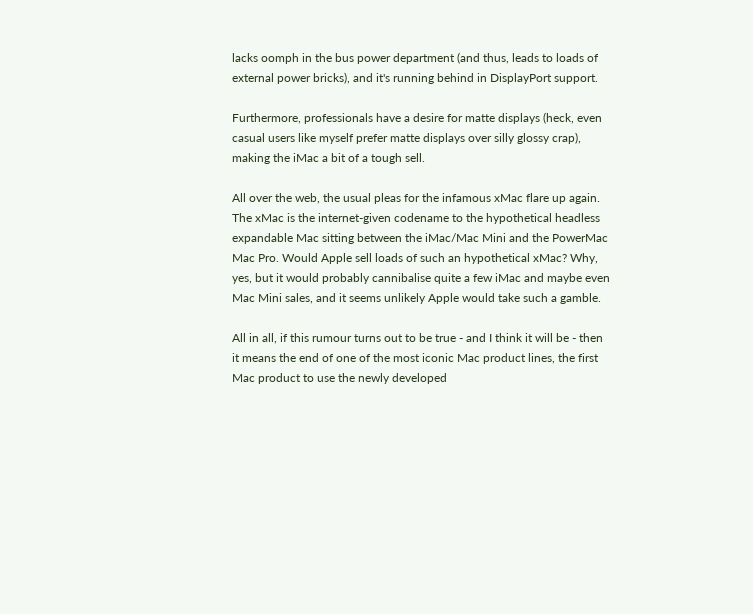lacks oomph in the bus power department (and thus, leads to loads of external power bricks), and it's running behind in DisplayPort support.

Furthermore, professionals have a desire for matte displays (heck, even casual users like myself prefer matte displays over silly glossy crap), making the iMac a bit of a tough sell.

All over the web, the usual pleas for the infamous xMac flare up again. The xMac is the internet-given codename to the hypothetical headless expandable Mac sitting between the iMac/Mac Mini and the PowerMac Mac Pro. Would Apple sell loads of such an hypothetical xMac? Why, yes, but it would probably cannibalise quite a few iMac and maybe even Mac Mini sales, and it seems unlikely Apple would take such a gamble.

All in all, if this rumour turns out to be true - and I think it will be - then it means the end of one of the most iconic Mac product lines, the first Mac product to use the newly developed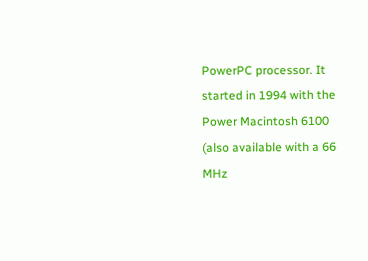PowerPC processor. It started in 1994 with the Power Macintosh 6100 (also available with a 66 MHz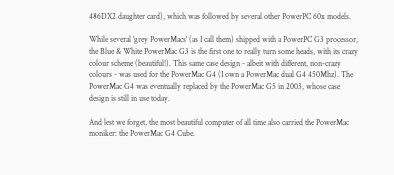486DX2 daughter card), which was followed by several other PowerPC 60x models.

While several 'grey PowerMacs' (as I call them) shipped with a PowerPC G3 processor, the Blue & White PowerMac G3 is the first one to really turn some heads, with its crazy colour scheme (beautiful!). This same case design - albeit with different, non-crazy colours - was used for the PowerMac G4 (I own a PowerMac dual G4 450Mhz). The PowerMac G4 was eventually replaced by the PowerMac G5 in 2003, whose case design is still in use today.

And lest we forget, the most beautiful computer of all time also carried the PowerMac moniker: the PowerMac G4 Cube.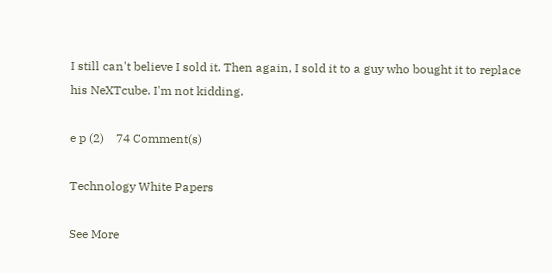I still can't believe I sold it. Then again, I sold it to a guy who bought it to replace his NeXTcube. I'm not kidding.

e p (2)    74 Comment(s)

Technology White Papers

See More